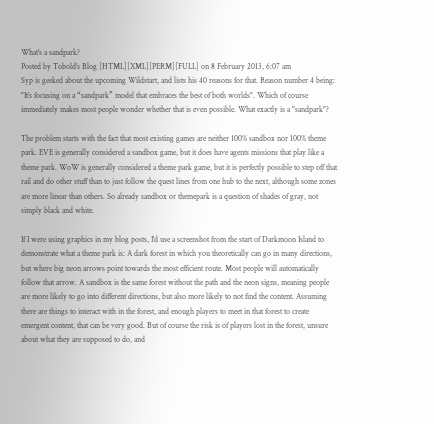What's a sandpark?
Posted by Tobold's Blog [HTML][XML][PERM][FULL] on 8 February 2013, 6:07 am
Syp is geeked about the upcoming Wildstart, and lists his 40 reasons for that. Reason number 4 being: "It’s focusing on a “sandpark” model that embraces the best of both worlds". Which of course immediately makes most people wonder whether that is even possible. What exactly is a "sandpark"?

The problem starts with the fact that most existing games are neither 100% sandbox nor 100% theme park. EVE is generally considered a sandbox game, but it does have agents missions that play like a theme park. WoW is generally considered a theme park game, but it is perfectly possible to step off that rail and do other stuff than to just follow the quest lines from one hub to the next, although some zones are more linear than others. So already sandbox or themepark is a question of shades of gray, not simply black and white.

If I were using graphics in my blog posts, I'd use a screenshot from the start of Darkmoon Island to demonstrate what a theme park is: A dark forest in which you theoretically can go in many directions, but where big neon arrows point towards the most efficient route. Most people will automatically follow that arrow. A sandbox is the same forest without the path and the neon signs, meaning people are more likely to go into different directions, but also more likely to not find the content. Assuming there are things to interact with in the forest, and enough players to meet in that forest to create emergent content, that can be very good. But of course the risk is of players lost in the forest, unsure about what they are supposed to do, and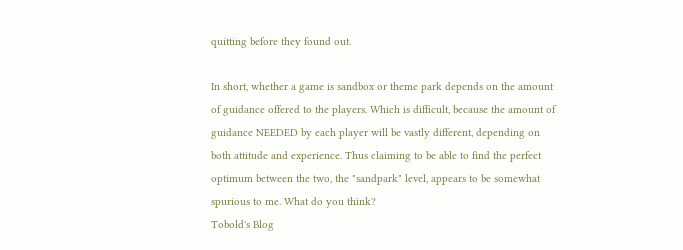quitting before they found out.

In short, whether a game is sandbox or theme park depends on the amount of guidance offered to the players. Which is difficult, because the amount of guidance NEEDED by each player will be vastly different, depending on both attitude and experience. Thus claiming to be able to find the perfect optimum between the two, the "sandpark" level, appears to be somewhat spurious to me. What do you think?
Tobold's Blog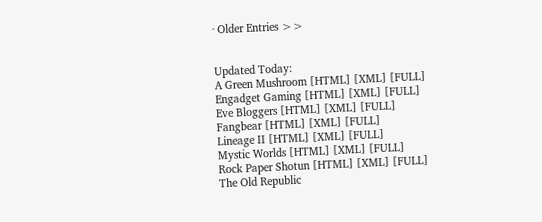· Older Entries >>


Updated Today:
A Green Mushroom [HTML] [XML] [FULL]
Engadget Gaming [HTML] [XML] [FULL]
Eve Bloggers [HTML] [XML] [FULL]
Fangbear [HTML] [XML] [FULL]
Lineage II [HTML] [XML] [FULL]
Mystic Worlds [HTML] [XML] [FULL]
Rock Paper Shotun [HTML] [XML] [FULL]
The Old Republic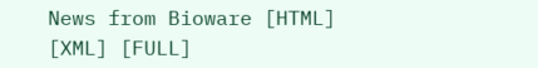News from Bioware [HTML] [XML] [FULL]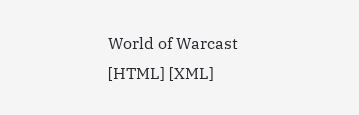World of Warcast [HTML] [XML]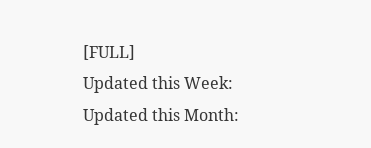[FULL]
Updated this Week:
Updated this Month: